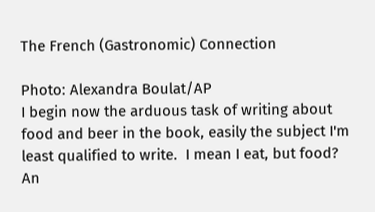The French (Gastronomic) Connection

Photo: Alexandra Boulat/AP
I begin now the arduous task of writing about food and beer in the book, easily the subject I'm least qualified to write.  I mean I eat, but food?  An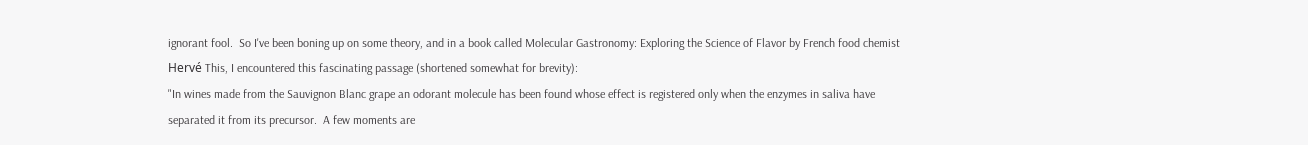ignorant fool.  So I've been boning up on some theory, and in a book called Molecular Gastronomy: Exploring the Science of Flavor by French food chemist Hervé This, I encountered this fascinating passage (shortened somewhat for brevity):
"In wines made from the Sauvignon Blanc grape an odorant molecule has been found whose effect is registered only when the enzymes in saliva have separated it from its precursor.  A few moments are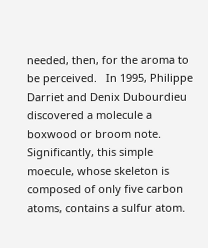needed, then, for the aroma to be perceived.   In 1995, Philippe Darriet and Denix Dubourdieu  discovered a molecule a boxwood or broom note.  Significantly, this simple moecule, whose skeleton is composed of only five carbon atoms, contains a sulfur atom.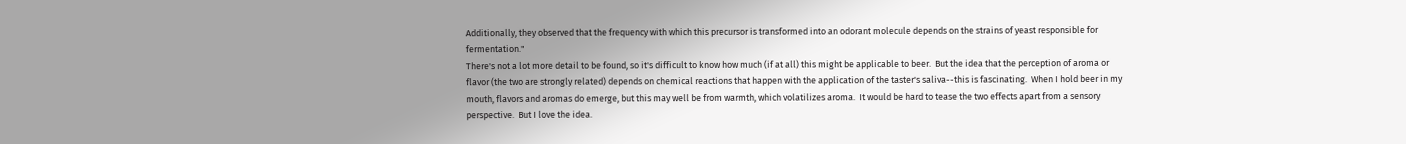Additionally, they observed that the frequency with which this precursor is transformed into an odorant molecule depends on the strains of yeast responsible for fermentation."
There's not a lot more detail to be found, so it's difficult to know how much (if at all) this might be applicable to beer.  But the idea that the perception of aroma or flavor (the two are strongly related) depends on chemical reactions that happen with the application of the taster's saliva--this is fascinating.  When I hold beer in my mouth, flavors and aromas do emerge, but this may well be from warmth, which volatilizes aroma.  It would be hard to tease the two effects apart from a sensory perspective.  But I love the idea.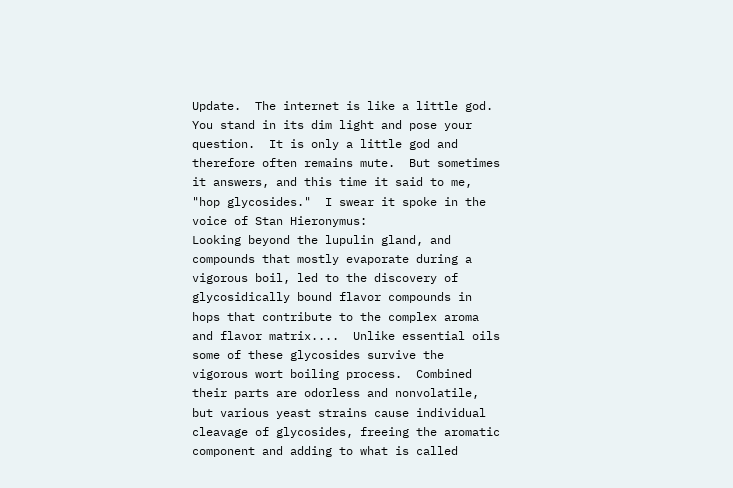Update.  The internet is like a little god.  You stand in its dim light and pose your question.  It is only a little god and therefore often remains mute.  But sometimes it answers, and this time it said to me, "hop glycosides."  I swear it spoke in the voice of Stan Hieronymus:
Looking beyond the lupulin gland, and compounds that mostly evaporate during a vigorous boil, led to the discovery of glycosidically bound flavor compounds in hops that contribute to the complex aroma and flavor matrix....  Unlike essential oils some of these glycosides survive the vigorous wort boiling process.  Combined their parts are odorless and nonvolatile, but various yeast strains cause individual cleavage of glycosides, freeing the aromatic component and adding to what is called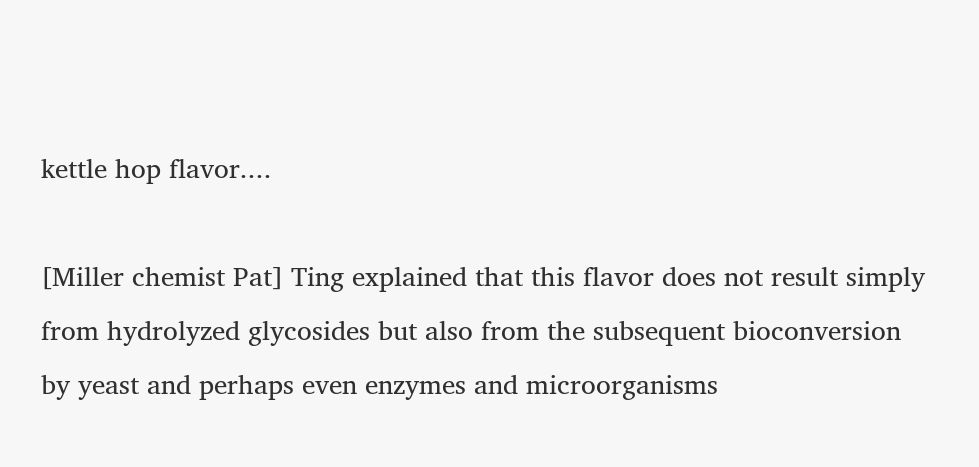kettle hop flavor....

[Miller chemist Pat] Ting explained that this flavor does not result simply from hydrolyzed glycosides but also from the subsequent bioconversion by yeast and perhaps even enzymes and microorganisms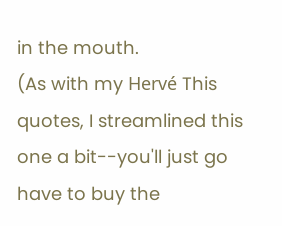in the mouth.
(As with my Hervé This quotes, I streamlined this one a bit--you'll just go have to buy the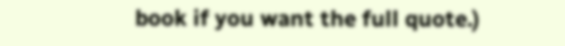book if you want the full quote.)